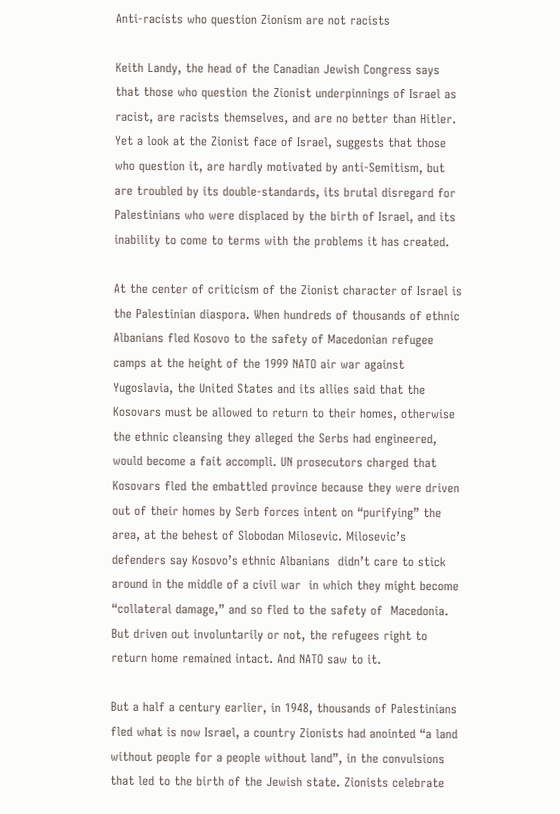Anti-racists who question Zionism are not racists

Keith Landy, the head of the Canadian Jewish Congress says that those who question the Zionist underpinnings of Israel as racist, are racists themselves, and are no better than Hitler. Yet a look at the Zionist face of Israel, suggests that those who question it, are hardly motivated by anti-Semitism, but are troubled by its double-standards, its brutal disregard for Palestinians who were displaced by the birth of Israel, and its inability to come to terms with the problems it has created.

At the center of criticism of the Zionist character of Israel is the Palestinian diaspora. When hundreds of thousands of ethnic Albanians fled Kosovo to the safety of Macedonian refugee camps at the height of the 1999 NATO air war against Yugoslavia, the United States and its allies said that the Kosovars must be allowed to return to their homes, otherwise the ethnic cleansing they alleged the Serbs had engineered, would become a fait accompli. UN prosecutors charged that  Kosovars fled the embattled province because they were driven out of their homes by Serb forces intent on “purifying” the area, at the behest of Slobodan Milosevic. Milosevic’s defenders say Kosovo’s ethnic Albanians  didn’t care to stick around in the middle of a civil war  in which they might become “collateral damage,” and so fled to the safety of  Macedonia. But driven out involuntarily or not, the refugees right to return home remained intact. And NATO saw to it.

But a half a century earlier, in 1948, thousands of Palestinians fled what is now Israel, a country Zionists had anointed “a land without people for a people without land”, in the convulsions that led to the birth of the Jewish state. Zionists celebrate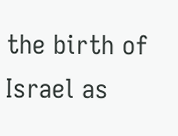the birth of  Israel as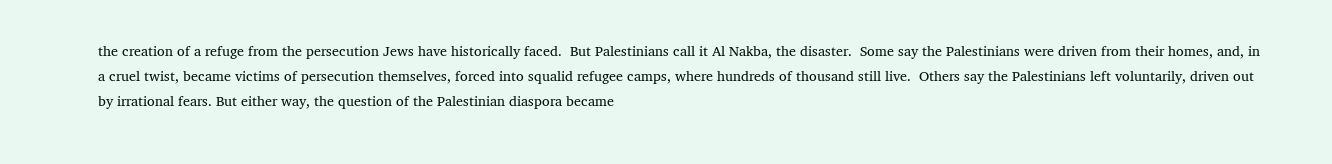the creation of a refuge from the persecution Jews have historically faced.  But Palestinians call it Al Nakba, the disaster.  Some say the Palestinians were driven from their homes, and, in a cruel twist, became victims of persecution themselves, forced into squalid refugee camps, where hundreds of thousand still live.  Others say the Palestinians left voluntarily, driven out by irrational fears. But either way, the question of the Palestinian diaspora became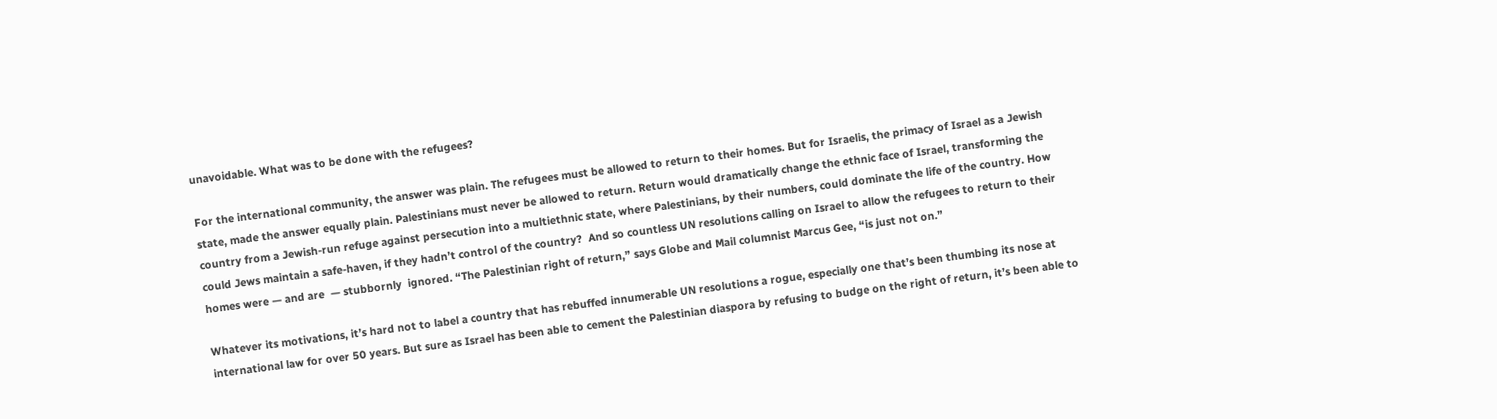unavoidable. What was to be done with the refugees?

For the international community, the answer was plain. The refugees must be allowed to return to their homes. But for Israelis, the primacy of Israel as a Jewish state, made the answer equally plain. Palestinians must never be allowed to return. Return would dramatically change the ethnic face of Israel, transforming the country from a Jewish-run refuge against persecution into a multiethnic state, where Palestinians, by their numbers, could dominate the life of the country. How could Jews maintain a safe-haven, if they hadn’t control of the country?  And so countless UN resolutions calling on Israel to allow the refugees to return to their homes were — and are  — stubbornly  ignored. “The Palestinian right of return,” says Globe and Mail columnist Marcus Gee, “is just not on.”

Whatever its motivations, it’s hard not to label a country that has rebuffed innumerable UN resolutions a rogue, especially one that’s been thumbing its nose at international law for over 50 years. But sure as Israel has been able to cement the Palestinian diaspora by refusing to budge on the right of return, it’s been able to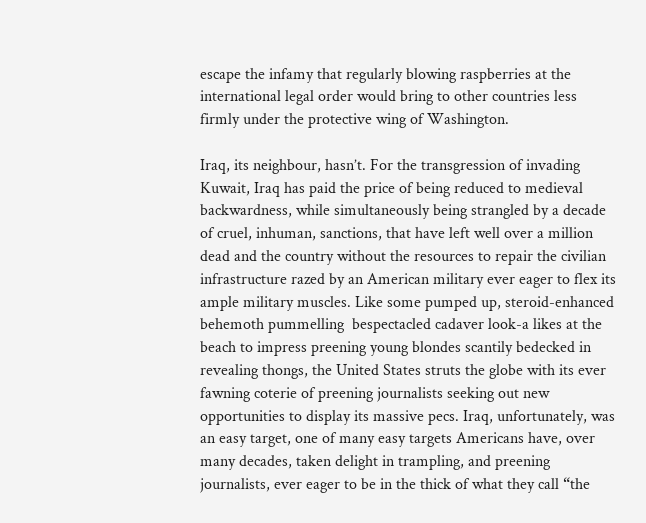escape the infamy that regularly blowing raspberries at the international legal order would bring to other countries less firmly under the protective wing of Washington.

Iraq, its neighbour, hasn’t. For the transgression of invading Kuwait, Iraq has paid the price of being reduced to medieval backwardness, while simultaneously being strangled by a decade of cruel, inhuman, sanctions, that have left well over a million dead and the country without the resources to repair the civilian infrastructure razed by an American military ever eager to flex its ample military muscles. Like some pumped up, steroid-enhanced behemoth pummelling  bespectacled cadaver look-a likes at the beach to impress preening young blondes scantily bedecked in revealing thongs, the United States struts the globe with its ever fawning coterie of preening journalists seeking out new opportunities to display its massive pecs. Iraq, unfortunately, was an easy target, one of many easy targets Americans have, over many decades, taken delight in trampling, and preening journalists, ever eager to be in the thick of what they call “the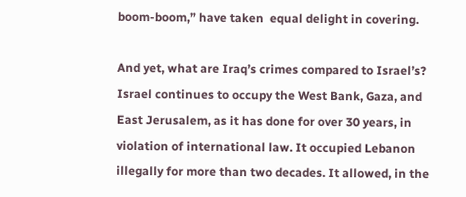boom-boom,” have taken  equal delight in covering.

And yet, what are Iraq’s crimes compared to Israel’s? Israel continues to occupy the West Bank, Gaza, and East Jerusalem, as it has done for over 30 years, in violation of international law. It occupied Lebanon illegally for more than two decades. It allowed, in the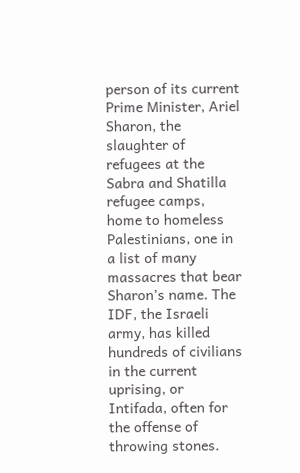person of its current Prime Minister, Ariel Sharon, the slaughter of refugees at the Sabra and Shatilla refugee camps, home to homeless Palestinians, one in a list of many massacres that bear Sharon’s name. The IDF, the Israeli army, has killed hundreds of civilians in the current uprising, or Intifada, often for the offense of throwing stones.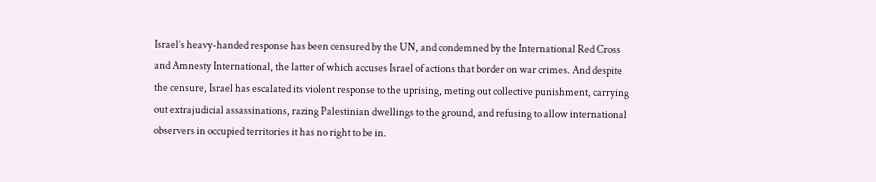Israel’s heavy-handed response has been censured by the UN, and condemned by the International Red Cross and Amnesty International, the latter of which accuses Israel of actions that border on war crimes. And despite the censure, Israel has escalated its violent response to the uprising, meting out collective punishment, carrying out extrajudicial assassinations, razing Palestinian dwellings to the ground, and refusing to allow international observers in occupied territories it has no right to be in.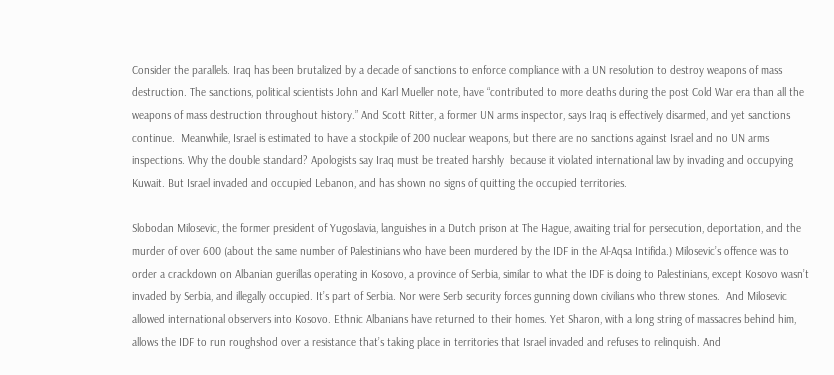Consider the parallels. Iraq has been brutalized by a decade of sanctions to enforce compliance with a UN resolution to destroy weapons of mass destruction. The sanctions, political scientists John and Karl Mueller note, have “contributed to more deaths during the post Cold War era than all the weapons of mass destruction throughout history.” And Scott Ritter, a former UN arms inspector, says Iraq is effectively disarmed, and yet sanctions continue.  Meanwhile, Israel is estimated to have a stockpile of 200 nuclear weapons, but there are no sanctions against Israel and no UN arms inspections. Why the double standard? Apologists say Iraq must be treated harshly  because it violated international law by invading and occupying Kuwait. But Israel invaded and occupied Lebanon, and has shown no signs of quitting the occupied territories.

Slobodan Milosevic, the former president of Yugoslavia, languishes in a Dutch prison at The Hague, awaiting trial for persecution, deportation, and the murder of over 600 (about the same number of Palestinians who have been murdered by the IDF in the Al-Aqsa Intifida.) Milosevic’s offence was to order a crackdown on Albanian guerillas operating in Kosovo, a province of Serbia, similar to what the IDF is doing to Palestinians, except Kosovo wasn’t invaded by Serbia, and illegally occupied. It’s part of Serbia. Nor were Serb security forces gunning down civilians who threw stones.  And Milosevic allowed international observers into Kosovo. Ethnic Albanians have returned to their homes. Yet Sharon, with a long string of massacres behind him, allows the IDF to run roughshod over a resistance that’s taking place in territories that Israel invaded and refuses to relinquish. And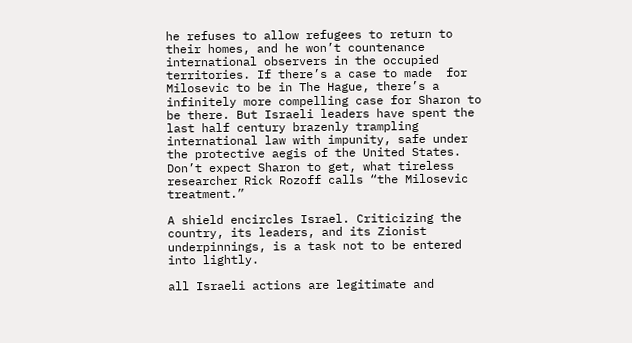he refuses to allow refugees to return to their homes, and he won’t countenance international observers in the occupied territories. If there’s a case to made  for Milosevic to be in The Hague, there’s a infinitely more compelling case for Sharon to be there. But Israeli leaders have spent the last half century brazenly trampling international law with impunity, safe under the protective aegis of the United States. Don’t expect Sharon to get, what tireless researcher Rick Rozoff calls “the Milosevic treatment.”

A shield encircles Israel. Criticizing the country, its leaders, and its Zionist underpinnings, is a task not to be entered into lightly.

all Israeli actions are legitimate and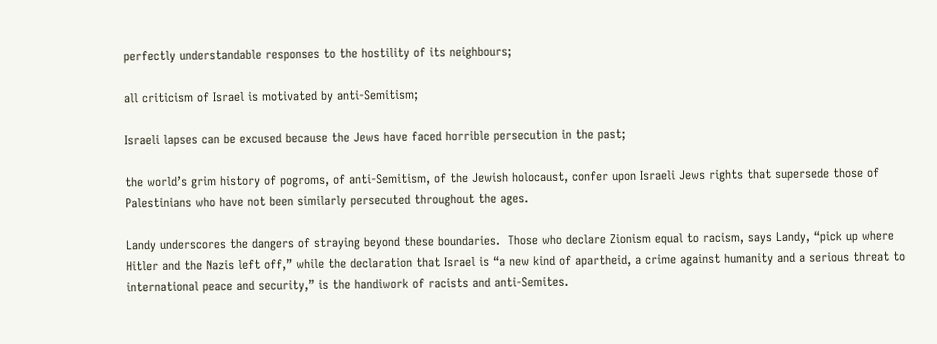perfectly understandable responses to the hostility of its neighbours;

all criticism of Israel is motivated by anti-Semitism;

Israeli lapses can be excused because the Jews have faced horrible persecution in the past;

the world’s grim history of pogroms, of anti-Semitism, of the Jewish holocaust, confer upon Israeli Jews rights that supersede those of Palestinians who have not been similarly persecuted throughout the ages.

Landy underscores the dangers of straying beyond these boundaries.  Those who declare Zionism equal to racism, says Landy, “pick up where Hitler and the Nazis left off,” while the declaration that Israel is “a new kind of apartheid, a crime against humanity and a serious threat to international peace and security,” is the handiwork of racists and anti-Semites.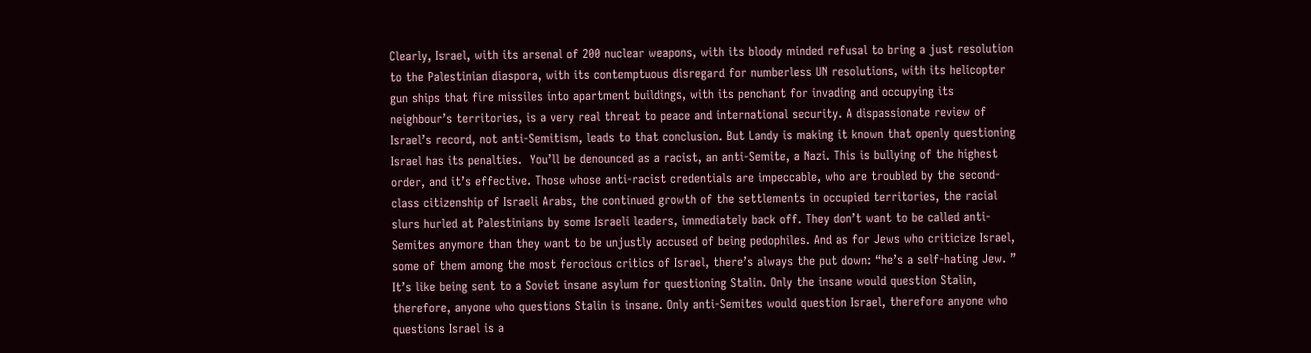Clearly, Israel, with its arsenal of 200 nuclear weapons, with its bloody minded refusal to bring a just resolution to the Palestinian diaspora, with its contemptuous disregard for numberless UN resolutions, with its helicopter gun ships that fire missiles into apartment buildings, with its penchant for invading and occupying its neighbour’s territories, is a very real threat to peace and international security. A dispassionate review of Israel’s record, not anti-Semitism, leads to that conclusion. But Landy is making it known that openly questioning Israel has its penalties.  You’ll be denounced as a racist, an anti-Semite, a Nazi. This is bullying of the highest order, and it’s effective. Those whose anti-racist credentials are impeccable, who are troubled by the second-class citizenship of Israeli Arabs, the continued growth of the settlements in occupied territories, the racial slurs hurled at Palestinians by some Israeli leaders, immediately back off. They don’t want to be called anti-Semites anymore than they want to be unjustly accused of being pedophiles. And as for Jews who criticize Israel,  some of them among the most ferocious critics of Israel, there’s always the put down: “he’s a self-hating Jew. ” It’s like being sent to a Soviet insane asylum for questioning Stalin. Only the insane would question Stalin, therefore, anyone who questions Stalin is insane. Only anti-Semites would question Israel, therefore anyone who questions Israel is a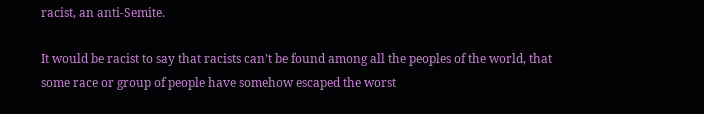racist, an anti-Semite.

It would be racist to say that racists can’t be found among all the peoples of the world, that some race or group of people have somehow escaped the worst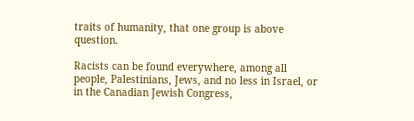traits of humanity, that one group is above question.

Racists can be found everywhere, among all people, Palestinians, Jews, and no less in Israel, or in the Canadian Jewish Congress,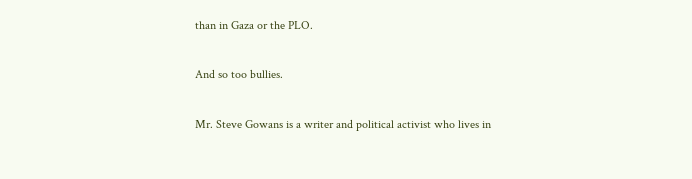than in Gaza or the PLO.

And so too bullies.

Mr. Steve Gowans is a writer and political activist who lives in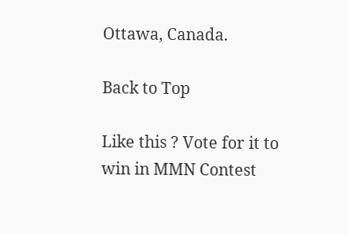Ottawa, Canada.

Back to Top

Like this ? Vote for it to win in MMN Contest